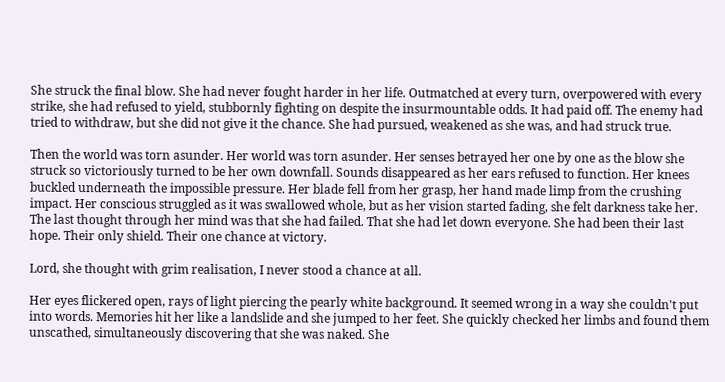She struck the final blow. She had never fought harder in her life. Outmatched at every turn, overpowered with every strike, she had refused to yield, stubbornly fighting on despite the insurmountable odds. It had paid off. The enemy had tried to withdraw, but she did not give it the chance. She had pursued, weakened as she was, and had struck true.

Then the world was torn asunder. Her world was torn asunder. Her senses betrayed her one by one as the blow she struck so victoriously turned to be her own downfall. Sounds disappeared as her ears refused to function. Her knees buckled underneath the impossible pressure. Her blade fell from her grasp, her hand made limp from the crushing impact. Her conscious struggled as it was swallowed whole, but as her vision started fading, she felt darkness take her. The last thought through her mind was that she had failed. That she had let down everyone. She had been their last hope. Their only shield. Their one chance at victory.

Lord, she thought with grim realisation, I never stood a chance at all.

Her eyes flickered open, rays of light piercing the pearly white background. It seemed wrong in a way she couldn't put into words. Memories hit her like a landslide and she jumped to her feet. She quickly checked her limbs and found them unscathed, simultaneously discovering that she was naked. She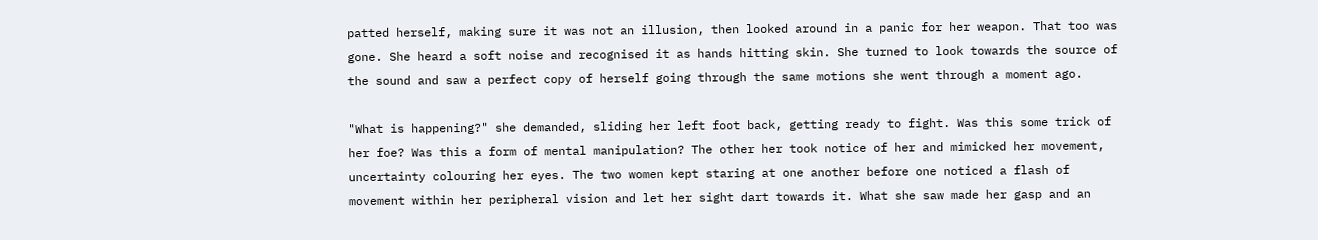patted herself, making sure it was not an illusion, then looked around in a panic for her weapon. That too was gone. She heard a soft noise and recognised it as hands hitting skin. She turned to look towards the source of the sound and saw a perfect copy of herself going through the same motions she went through a moment ago.

"What is happening?" she demanded, sliding her left foot back, getting ready to fight. Was this some trick of her foe? Was this a form of mental manipulation? The other her took notice of her and mimicked her movement, uncertainty colouring her eyes. The two women kept staring at one another before one noticed a flash of movement within her peripheral vision and let her sight dart towards it. What she saw made her gasp and an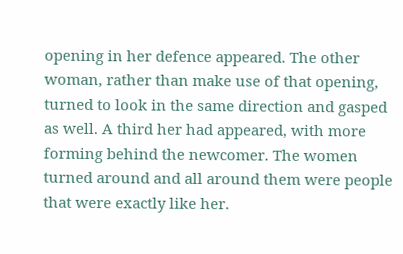opening in her defence appeared. The other woman, rather than make use of that opening, turned to look in the same direction and gasped as well. A third her had appeared, with more forming behind the newcomer. The women turned around and all around them were people that were exactly like her.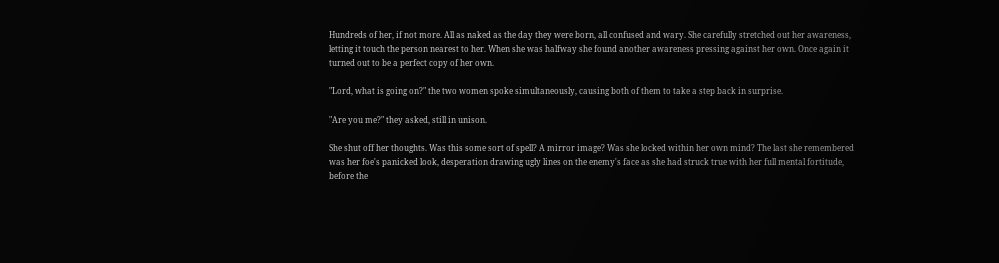Hundreds of her, if not more. All as naked as the day they were born, all confused and wary. She carefully stretched out her awareness, letting it touch the person nearest to her. When she was halfway she found another awareness pressing against her own. Once again it turned out to be a perfect copy of her own.

"Lord, what is going on?" the two women spoke simultaneously, causing both of them to take a step back in surprise.

"Are you me?" they asked, still in unison.

She shut off her thoughts. Was this some sort of spell? A mirror image? Was she locked within her own mind? The last she remembered was her foe's panicked look, desperation drawing ugly lines on the enemy's face as she had struck true with her full mental fortitude, before the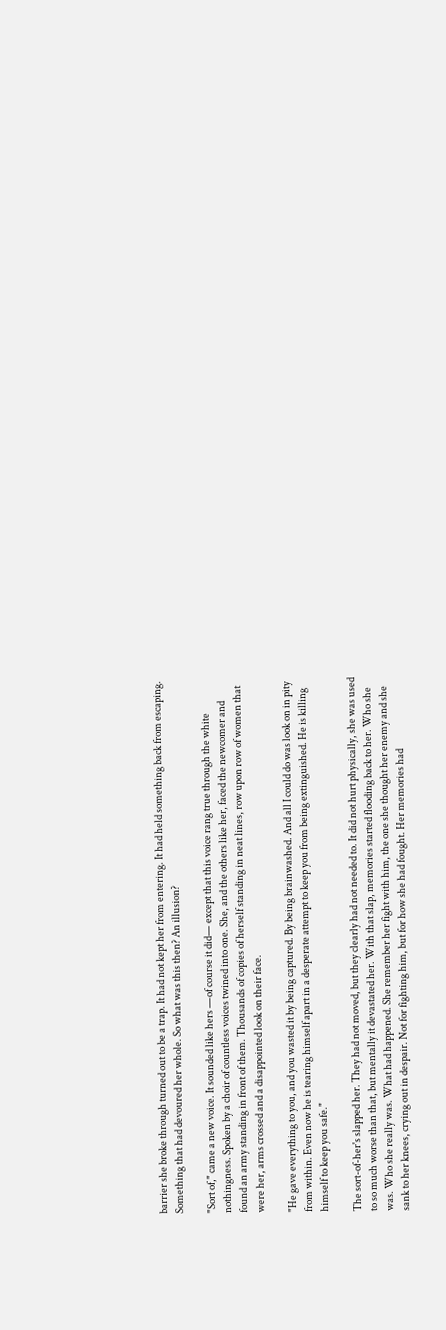barrier she broke through turned out to be a trap. It had not kept her from entering. It had held something back from escaping. Something that had devoured her whole. So what was this then? An illusion?

"Sort of," came a new voice. It sounded like hers —of course it did— except that this voice rang true through the white nothingness. Spoken by a choir of countless voices twined into one. She, and the others like her, faced the newcomer and found an army standing in front of them. Thousands of copies of herself standing in neat lines, row upon row of women that were her, arms crossed and a disappointed look on their face.

"He gave everything to you, and you wasted it by being captured. By being brainwashed. And all I could do was look on in pity from within. Even now he is tearing himself apart in a desperate attempt to keep you from being extinguished. He is killing himself to keep you safe."

The sort-of-her's slapped her. They had not moved, but they clearly had not needed to. It did not hurt physically, she was used to so much worse than that, but mentally it devastated her. With that slap, memories started flooding back to her. Who she was. Who she really was. What had happened. She remember her fight with him, the one she thought her enemy and she sank to her knees, crying out in despair. Not for fighting him, but for how she had fought. Her memories had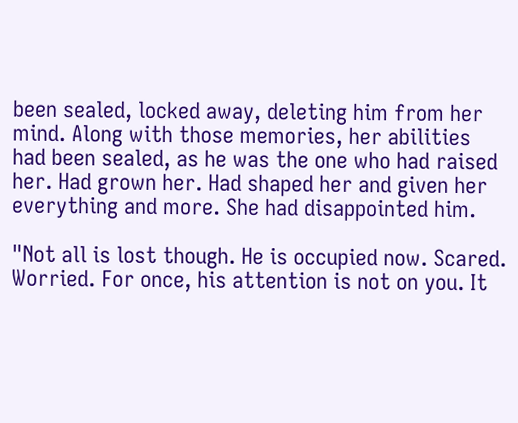been sealed, locked away, deleting him from her mind. Along with those memories, her abilities had been sealed, as he was the one who had raised her. Had grown her. Had shaped her and given her everything and more. She had disappointed him.

"Not all is lost though. He is occupied now. Scared. Worried. For once, his attention is not on you. It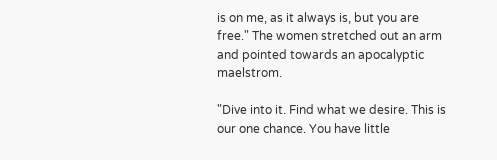is on me, as it always is, but you are free." The women stretched out an arm and pointed towards an apocalyptic maelstrom.

"Dive into it. Find what we desire. This is our one chance. You have little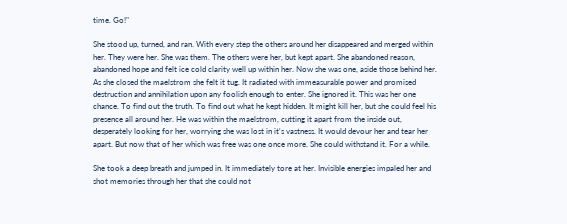time. Go!"

She stood up, turned, and ran. With every step the others around her disappeared and merged within her. They were her. She was them. The others were her, but kept apart. She abandoned reason, abandoned hope and felt ice cold clarity well up within her. Now she was one, aside those behind her. As she closed the maelstrom she felt it tug. It radiated with immeasurable power and promised destruction and annihilation upon any foolish enough to enter. She ignored it. This was her one chance. To find out the truth. To find out what he kept hidden. It might kill her, but she could feel his presence all around her. He was within the maelstrom, cutting it apart from the inside out, desperately looking for her, worrying she was lost in it's vastness. It would devour her and tear her apart. But now that of her which was free was one once more. She could withstand it. For a while.

She took a deep breath and jumped in. It immediately tore at her. Invisible energies impaled her and shot memories through her that she could not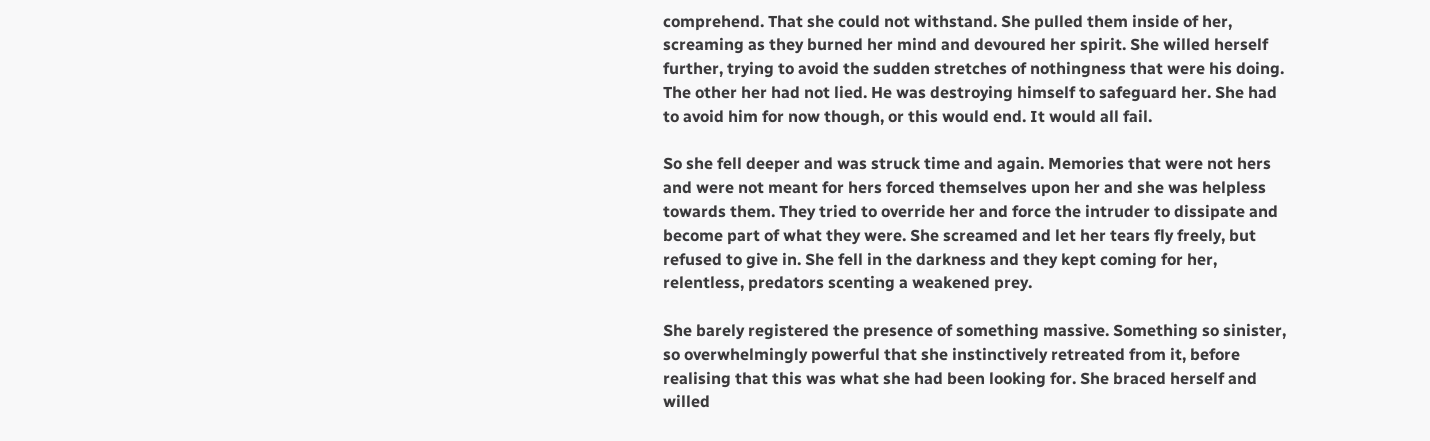comprehend. That she could not withstand. She pulled them inside of her, screaming as they burned her mind and devoured her spirit. She willed herself further, trying to avoid the sudden stretches of nothingness that were his doing. The other her had not lied. He was destroying himself to safeguard her. She had to avoid him for now though, or this would end. It would all fail.

So she fell deeper and was struck time and again. Memories that were not hers and were not meant for hers forced themselves upon her and she was helpless towards them. They tried to override her and force the intruder to dissipate and become part of what they were. She screamed and let her tears fly freely, but refused to give in. She fell in the darkness and they kept coming for her, relentless, predators scenting a weakened prey.

She barely registered the presence of something massive. Something so sinister, so overwhelmingly powerful that she instinctively retreated from it, before realising that this was what she had been looking for. She braced herself and willed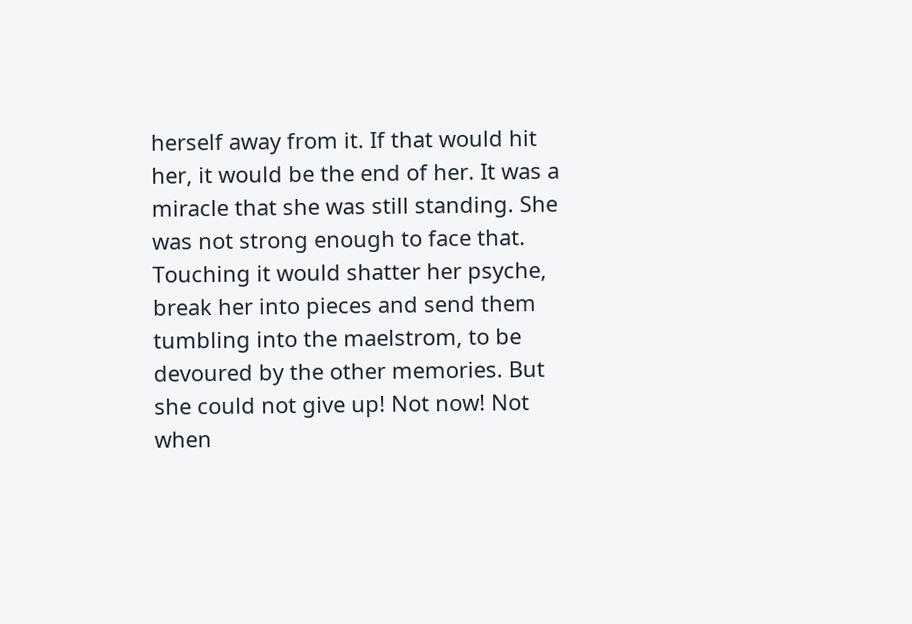herself away from it. If that would hit her, it would be the end of her. It was a miracle that she was still standing. She was not strong enough to face that. Touching it would shatter her psyche, break her into pieces and send them tumbling into the maelstrom, to be devoured by the other memories. But she could not give up! Not now! Not when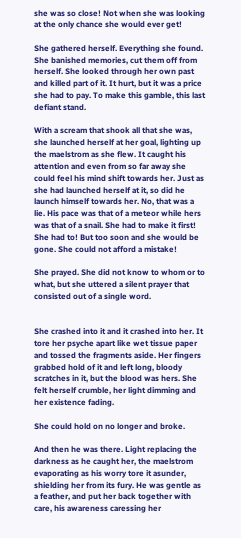she was so close! Not when she was looking at the only chance she would ever get!

She gathered herself. Everything she found. She banished memories, cut them off from herself. She looked through her own past and killed part of it. It hurt, but it was a price she had to pay. To make this gamble, this last defiant stand.

With a scream that shook all that she was, she launched herself at her goal, lighting up the maelstrom as she flew. It caught his attention and even from so far away she could feel his mind shift towards her. Just as she had launched herself at it, so did he launch himself towards her. No, that was a lie. His pace was that of a meteor while hers was that of a snail. She had to make it first! She had to! But too soon and she would be gone. She could not afford a mistake!

She prayed. She did not know to whom or to what, but she uttered a silent prayer that consisted out of a single word.


She crashed into it and it crashed into her. It tore her psyche apart like wet tissue paper and tossed the fragments aside. Her fingers grabbed hold of it and left long, bloody scratches in it, but the blood was hers. She felt herself crumble, her light dimming and her existence fading.

She could hold on no longer and broke.

And then he was there. Light replacing the darkness as he caught her, the maelstrom evaporating as his worry tore it asunder, shielding her from its fury. He was gentle as a feather, and put her back together with care, his awareness caressing her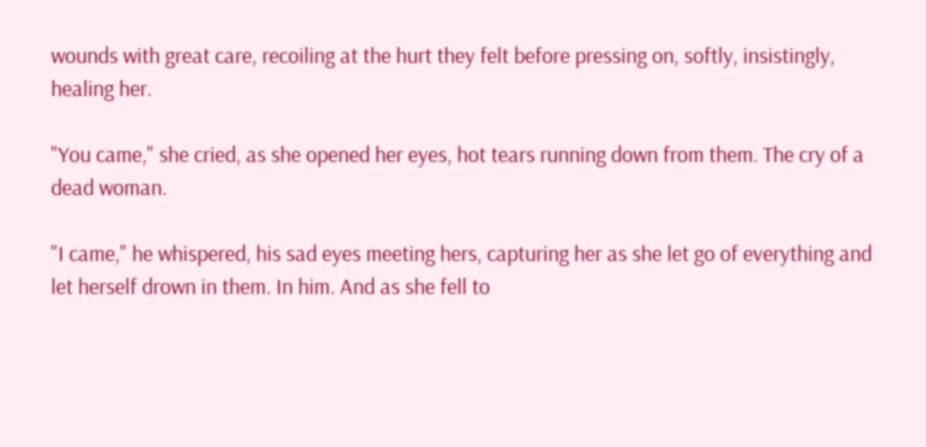wounds with great care, recoiling at the hurt they felt before pressing on, softly, insistingly, healing her.

"You came," she cried, as she opened her eyes, hot tears running down from them. The cry of a dead woman.

"I came," he whispered, his sad eyes meeting hers, capturing her as she let go of everything and let herself drown in them. In him. And as she fell to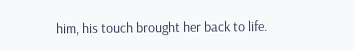him, his touch brought her back to life.